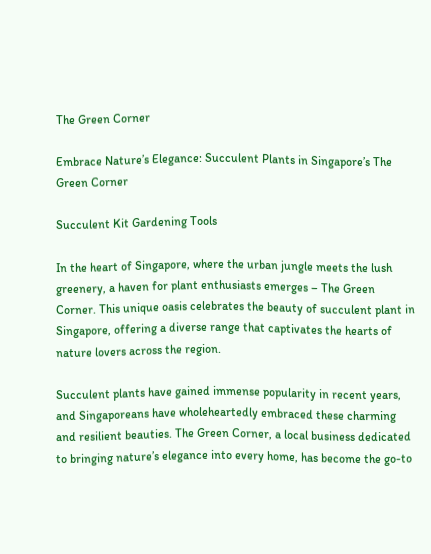The Green Corner

Embrace Nature’s Elegance: Succulent Plants in Singapore’s The Green Corner

Succulent Kit Gardening Tools

In the heart of Singapore, where the urban jungle meets the lush greenery, a haven for plant enthusiasts emerges – The Green Corner. This unique oasis celebrates the beauty of succulent plant in Singapore, offering a diverse range that captivates the hearts of nature lovers across the region.

Succulent plants have gained immense popularity in recent years, and Singaporeans have wholeheartedly embraced these charming and resilient beauties. The Green Corner, a local business dedicated to bringing nature’s elegance into every home, has become the go-to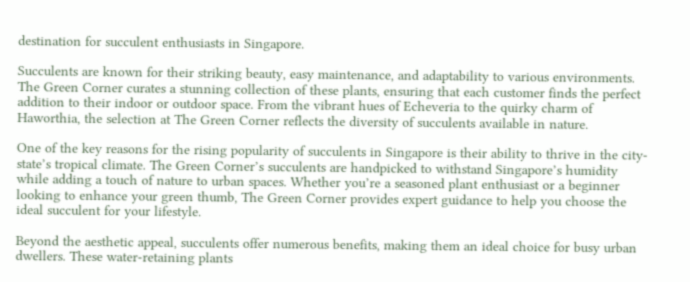destination for succulent enthusiasts in Singapore.

Succulents are known for their striking beauty, easy maintenance, and adaptability to various environments. The Green Corner curates a stunning collection of these plants, ensuring that each customer finds the perfect addition to their indoor or outdoor space. From the vibrant hues of Echeveria to the quirky charm of Haworthia, the selection at The Green Corner reflects the diversity of succulents available in nature.

One of the key reasons for the rising popularity of succulents in Singapore is their ability to thrive in the city-state’s tropical climate. The Green Corner’s succulents are handpicked to withstand Singapore’s humidity while adding a touch of nature to urban spaces. Whether you’re a seasoned plant enthusiast or a beginner looking to enhance your green thumb, The Green Corner provides expert guidance to help you choose the ideal succulent for your lifestyle.

Beyond the aesthetic appeal, succulents offer numerous benefits, making them an ideal choice for busy urban dwellers. These water-retaining plants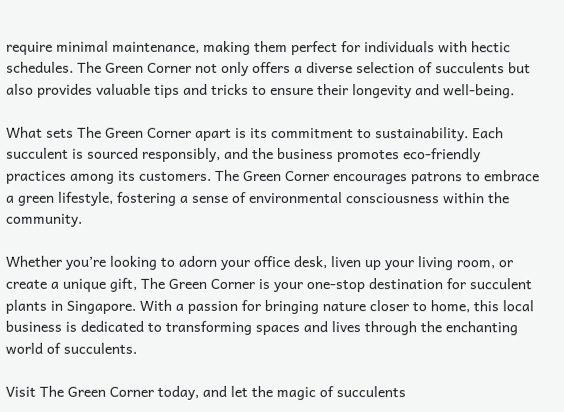require minimal maintenance, making them perfect for individuals with hectic schedules. The Green Corner not only offers a diverse selection of succulents but also provides valuable tips and tricks to ensure their longevity and well-being.

What sets The Green Corner apart is its commitment to sustainability. Each succulent is sourced responsibly, and the business promotes eco-friendly practices among its customers. The Green Corner encourages patrons to embrace a green lifestyle, fostering a sense of environmental consciousness within the community.

Whether you’re looking to adorn your office desk, liven up your living room, or create a unique gift, The Green Corner is your one-stop destination for succulent plants in Singapore. With a passion for bringing nature closer to home, this local business is dedicated to transforming spaces and lives through the enchanting world of succulents.

Visit The Green Corner today, and let the magic of succulents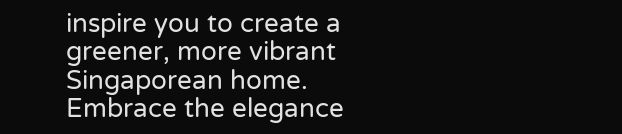inspire you to create a greener, more vibrant Singaporean home. Embrace the elegance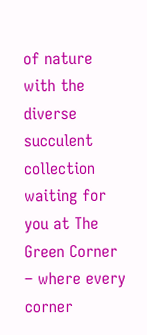of nature with the diverse succulent collection waiting for you at The Green Corner – where every corner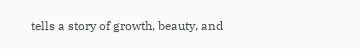tells a story of growth, beauty, and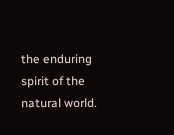the enduring spirit of the natural world.